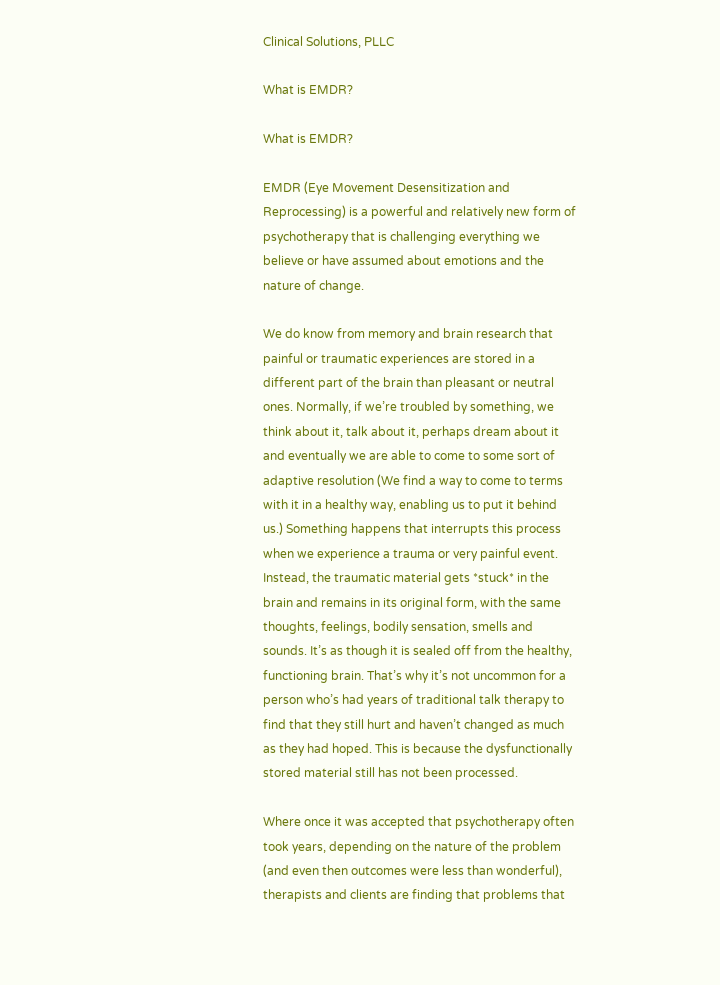Clinical Solutions, PLLC

What is EMDR?

What is EMDR?

EMDR (Eye Movement Desensitization and Reprocessing) is a powerful and relatively new form of psychotherapy that is challenging everything we believe or have assumed about emotions and the nature of change.

We do know from memory and brain research that painful or traumatic experiences are stored in a different part of the brain than pleasant or neutral ones. Normally, if we’re troubled by something, we think about it, talk about it, perhaps dream about it and eventually we are able to come to some sort of adaptive resolution (We find a way to come to terms with it in a healthy way, enabling us to put it behind us.) Something happens that interrupts this process when we experience a trauma or very painful event. Instead, the traumatic material gets *stuck* in the brain and remains in its original form, with the same thoughts, feelings, bodily sensation, smells and sounds. It’s as though it is sealed off from the healthy, functioning brain. That’s why it’s not uncommon for a person who’s had years of traditional talk therapy to find that they still hurt and haven’t changed as much as they had hoped. This is because the dysfunctionally stored material still has not been processed.

Where once it was accepted that psychotherapy often took years, depending on the nature of the problem (and even then outcomes were less than wonderful), therapists and clients are finding that problems that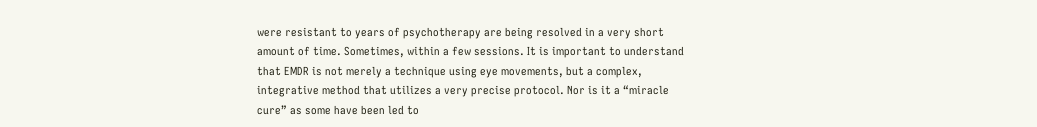were resistant to years of psychotherapy are being resolved in a very short amount of time. Sometimes, within a few sessions. It is important to understand that EMDR is not merely a technique using eye movements, but a complex, integrative method that utilizes a very precise protocol. Nor is it a “miracle cure” as some have been led to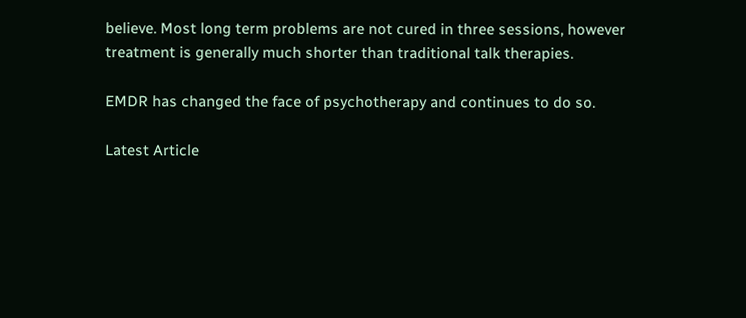believe. Most long term problems are not cured in three sessions, however treatment is generally much shorter than traditional talk therapies.

EMDR has changed the face of psychotherapy and continues to do so.

Latest Article